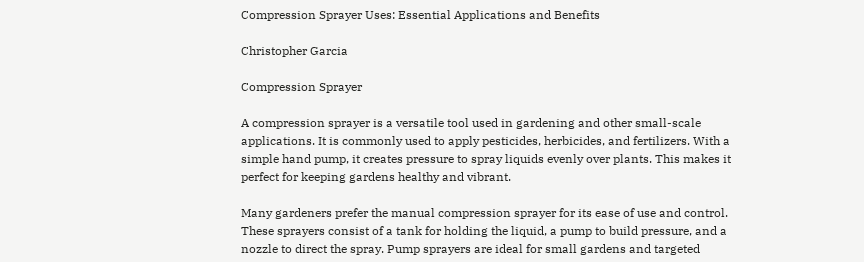Compression Sprayer Uses: Essential Applications and Benefits

Christopher Garcia

Compression Sprayer

A compression sprayer is a versatile tool used in gardening and other small-scale applications. It is commonly used to apply pesticides, herbicides, and fertilizers. With a simple hand pump, it creates pressure to spray liquids evenly over plants. This makes it perfect for keeping gardens healthy and vibrant.

Many gardeners prefer the manual compression sprayer for its ease of use and control. These sprayers consist of a tank for holding the liquid, a pump to build pressure, and a nozzle to direct the spray. Pump sprayers are ideal for small gardens and targeted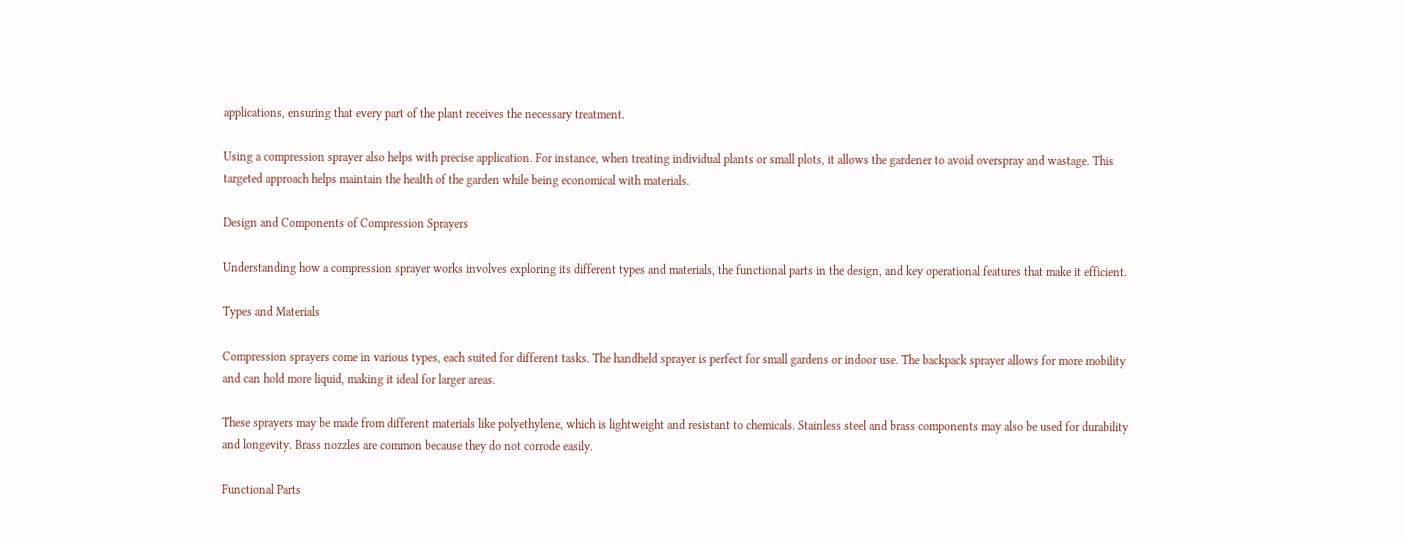applications, ensuring that every part of the plant receives the necessary treatment.

Using a compression sprayer also helps with precise application. For instance, when treating individual plants or small plots, it allows the gardener to avoid overspray and wastage. This targeted approach helps maintain the health of the garden while being economical with materials.

Design and Components of Compression Sprayers

Understanding how a compression sprayer works involves exploring its different types and materials, the functional parts in the design, and key operational features that make it efficient.

Types and Materials

Compression sprayers come in various types, each suited for different tasks. The handheld sprayer is perfect for small gardens or indoor use. The backpack sprayer allows for more mobility and can hold more liquid, making it ideal for larger areas.

These sprayers may be made from different materials like polyethylene, which is lightweight and resistant to chemicals. Stainless steel and brass components may also be used for durability and longevity. Brass nozzles are common because they do not corrode easily.

Functional Parts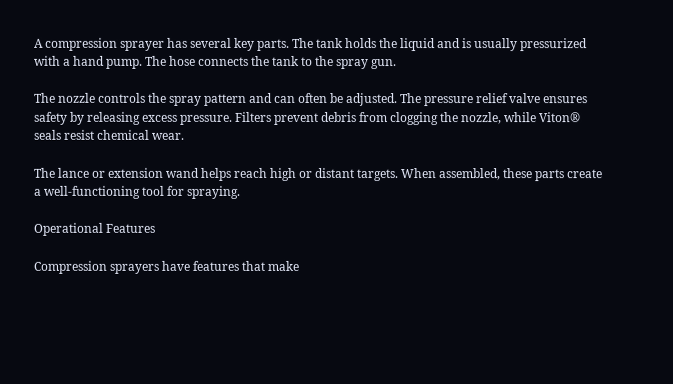A compression sprayer has several key parts. The tank holds the liquid and is usually pressurized with a hand pump. The hose connects the tank to the spray gun.

The nozzle controls the spray pattern and can often be adjusted. The pressure relief valve ensures safety by releasing excess pressure. Filters prevent debris from clogging the nozzle, while Viton® seals resist chemical wear.

The lance or extension wand helps reach high or distant targets. When assembled, these parts create a well-functioning tool for spraying.

Operational Features

Compression sprayers have features that make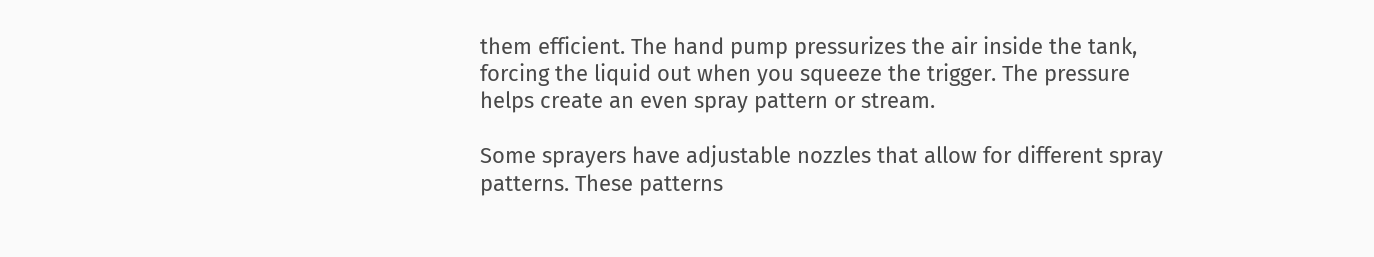them efficient. The hand pump pressurizes the air inside the tank, forcing the liquid out when you squeeze the trigger. The pressure helps create an even spray pattern or stream.

Some sprayers have adjustable nozzles that allow for different spray patterns. These patterns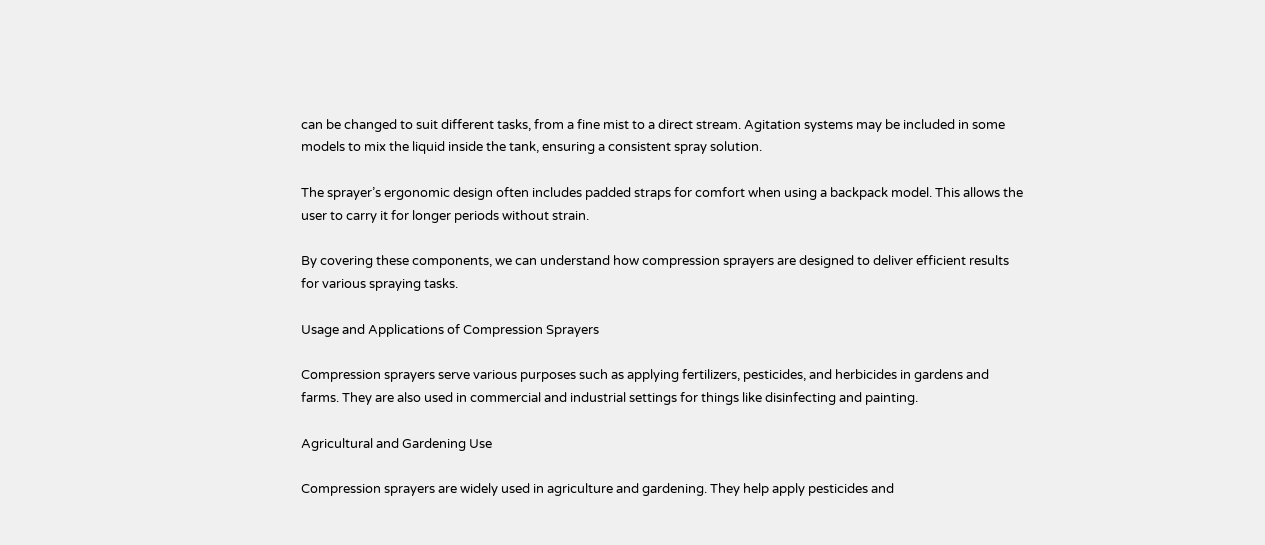can be changed to suit different tasks, from a fine mist to a direct stream. Agitation systems may be included in some models to mix the liquid inside the tank, ensuring a consistent spray solution.

The sprayer’s ergonomic design often includes padded straps for comfort when using a backpack model. This allows the user to carry it for longer periods without strain.

By covering these components, we can understand how compression sprayers are designed to deliver efficient results for various spraying tasks.

Usage and Applications of Compression Sprayers

Compression sprayers serve various purposes such as applying fertilizers, pesticides, and herbicides in gardens and farms. They are also used in commercial and industrial settings for things like disinfecting and painting.

Agricultural and Gardening Use

Compression sprayers are widely used in agriculture and gardening. They help apply pesticides and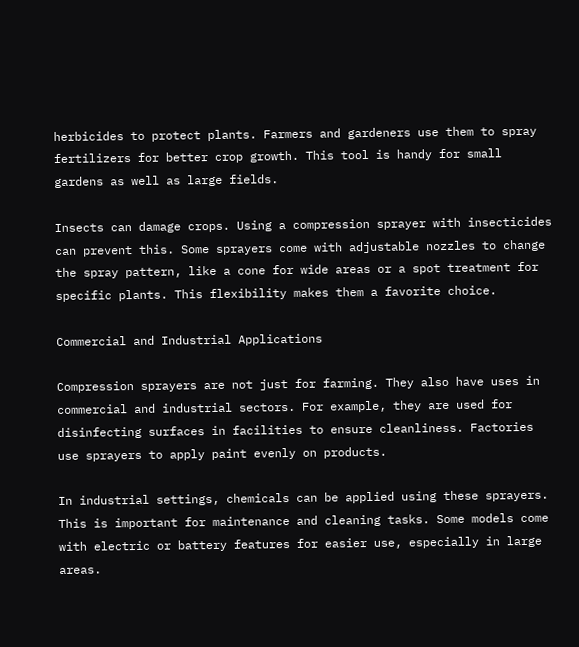herbicides to protect plants. Farmers and gardeners use them to spray fertilizers for better crop growth. This tool is handy for small gardens as well as large fields.

Insects can damage crops. Using a compression sprayer with insecticides can prevent this. Some sprayers come with adjustable nozzles to change the spray pattern, like a cone for wide areas or a spot treatment for specific plants. This flexibility makes them a favorite choice.

Commercial and Industrial Applications

Compression sprayers are not just for farming. They also have uses in commercial and industrial sectors. For example, they are used for disinfecting surfaces in facilities to ensure cleanliness. Factories use sprayers to apply paint evenly on products.

In industrial settings, chemicals can be applied using these sprayers. This is important for maintenance and cleaning tasks. Some models come with electric or battery features for easier use, especially in large areas.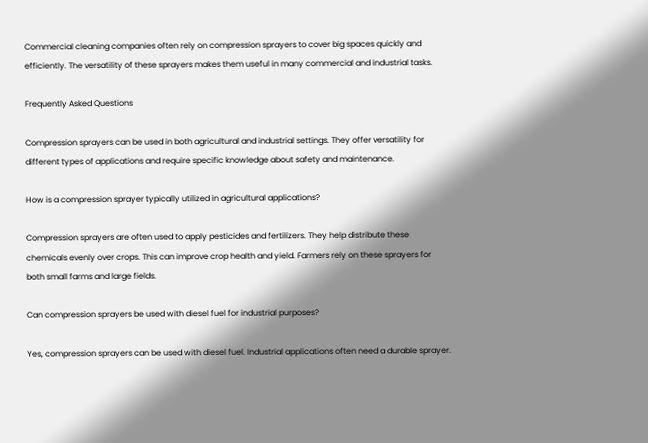Commercial cleaning companies often rely on compression sprayers to cover big spaces quickly and efficiently. The versatility of these sprayers makes them useful in many commercial and industrial tasks.

Frequently Asked Questions

Compression sprayers can be used in both agricultural and industrial settings. They offer versatility for different types of applications and require specific knowledge about safety and maintenance.

How is a compression sprayer typically utilized in agricultural applications?

Compression sprayers are often used to apply pesticides and fertilizers. They help distribute these chemicals evenly over crops. This can improve crop health and yield. Farmers rely on these sprayers for both small farms and large fields.

Can compression sprayers be used with diesel fuel for industrial purposes?

Yes, compression sprayers can be used with diesel fuel. Industrial applications often need a durable sprayer.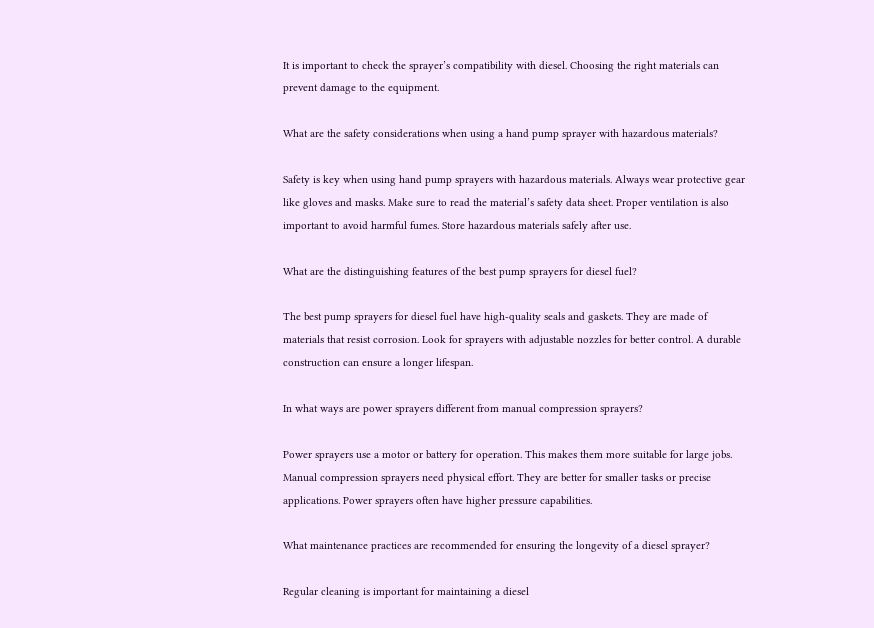It is important to check the sprayer’s compatibility with diesel. Choosing the right materials can prevent damage to the equipment.

What are the safety considerations when using a hand pump sprayer with hazardous materials?

Safety is key when using hand pump sprayers with hazardous materials. Always wear protective gear like gloves and masks. Make sure to read the material’s safety data sheet. Proper ventilation is also important to avoid harmful fumes. Store hazardous materials safely after use.

What are the distinguishing features of the best pump sprayers for diesel fuel?

The best pump sprayers for diesel fuel have high-quality seals and gaskets. They are made of materials that resist corrosion. Look for sprayers with adjustable nozzles for better control. A durable construction can ensure a longer lifespan.

In what ways are power sprayers different from manual compression sprayers?

Power sprayers use a motor or battery for operation. This makes them more suitable for large jobs. Manual compression sprayers need physical effort. They are better for smaller tasks or precise applications. Power sprayers often have higher pressure capabilities.

What maintenance practices are recommended for ensuring the longevity of a diesel sprayer?

Regular cleaning is important for maintaining a diesel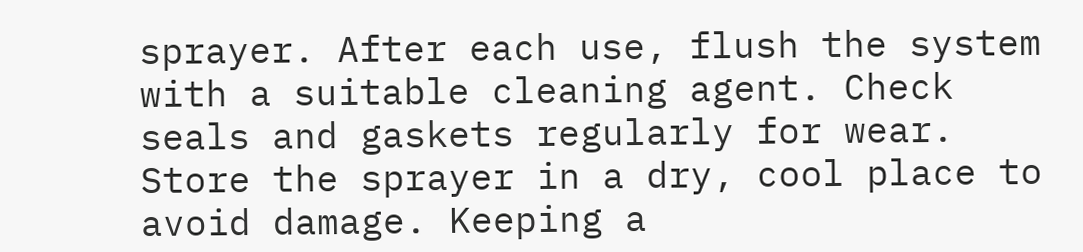sprayer. After each use, flush the system with a suitable cleaning agent. Check seals and gaskets regularly for wear. Store the sprayer in a dry, cool place to avoid damage. Keeping a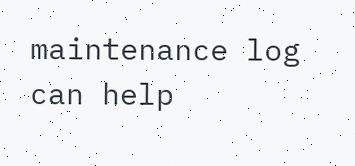maintenance log can help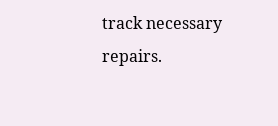track necessary repairs.